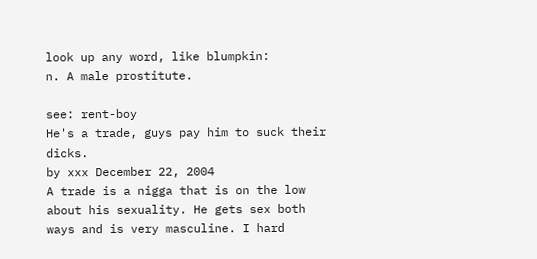look up any word, like blumpkin:
n. A male prostitute.

see: rent-boy
He's a trade, guys pay him to suck their dicks.
by xxx December 22, 2004
A trade is a nigga that is on the low about his sexuality. He gets sex both ways and is very masculine. I hard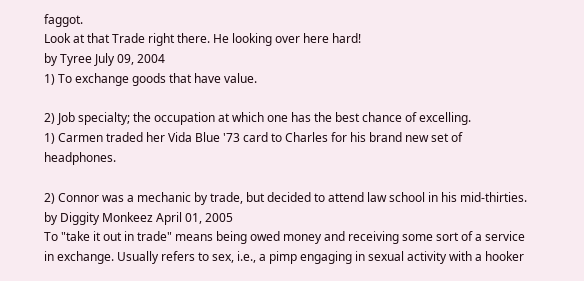faggot.
Look at that Trade right there. He looking over here hard!
by Tyree July 09, 2004
1) To exchange goods that have value.

2) Job specialty; the occupation at which one has the best chance of excelling.
1) Carmen traded her Vida Blue '73 card to Charles for his brand new set of headphones.

2) Connor was a mechanic by trade, but decided to attend law school in his mid-thirties.
by Diggity Monkeez April 01, 2005
To "take it out in trade" means being owed money and receiving some sort of a service in exchange. Usually refers to sex, i.e., a pimp engaging in sexual activity with a hooker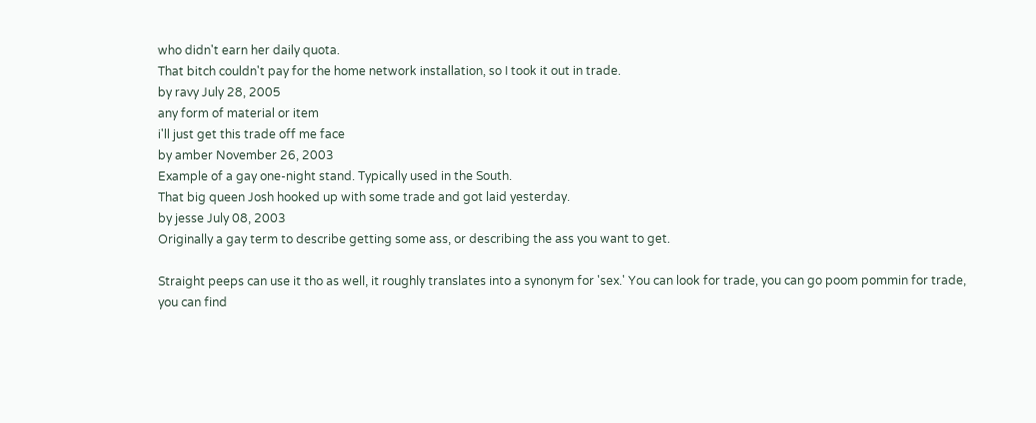who didn't earn her daily quota.
That bitch couldn't pay for the home network installation, so I took it out in trade.
by ravy July 28, 2005
any form of material or item
i'll just get this trade off me face
by amber November 26, 2003
Example of a gay one-night stand. Typically used in the South.
That big queen Josh hooked up with some trade and got laid yesterday.
by jesse July 08, 2003
Originally a gay term to describe getting some ass, or describing the ass you want to get.

Straight peeps can use it tho as well, it roughly translates into a synonym for 'sex.' You can look for trade, you can go poom pommin for trade, you can find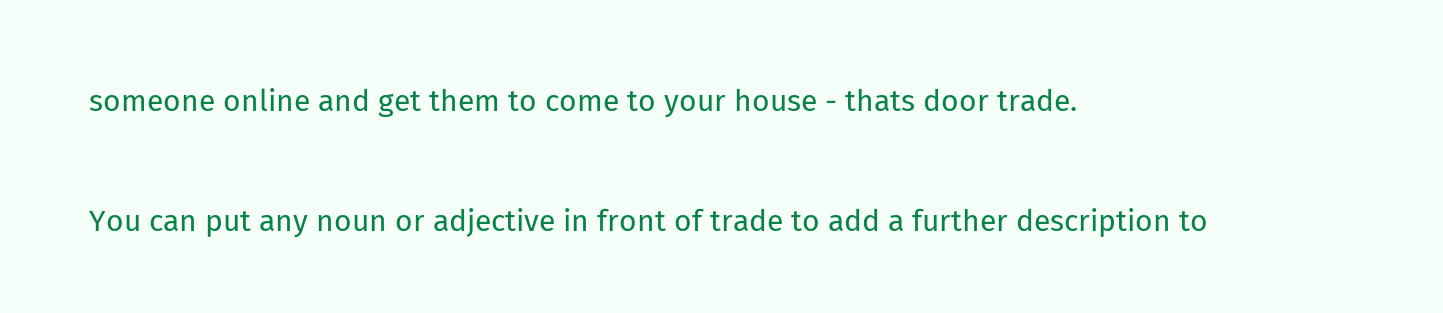someone online and get them to come to your house - thats door trade.

You can put any noun or adjective in front of trade to add a further description to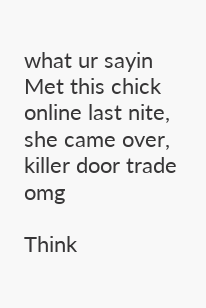what ur sayin
Met this chick online last nite, she came over, killer door trade omg

Think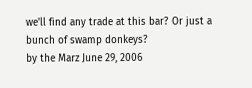we'll find any trade at this bar? Or just a bunch of swamp donkeys?
by the Marz June 29, 2006